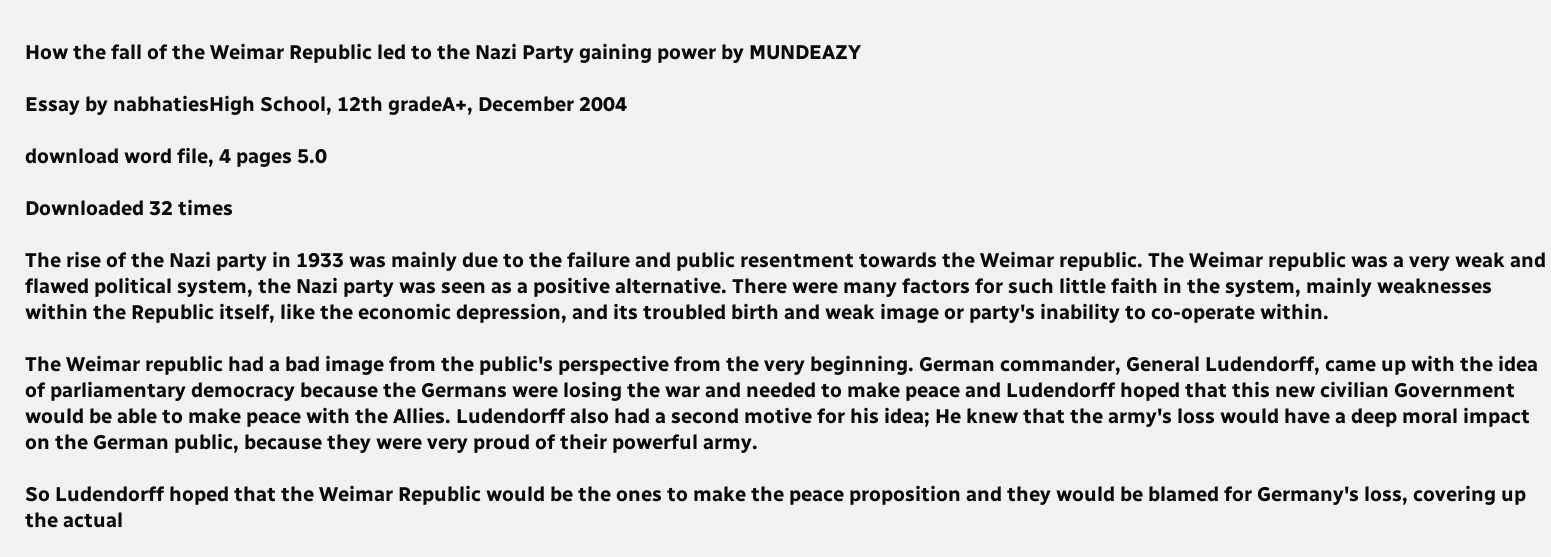How the fall of the Weimar Republic led to the Nazi Party gaining power by MUNDEAZY

Essay by nabhatiesHigh School, 12th gradeA+, December 2004

download word file, 4 pages 5.0

Downloaded 32 times

The rise of the Nazi party in 1933 was mainly due to the failure and public resentment towards the Weimar republic. The Weimar republic was a very weak and flawed political system, the Nazi party was seen as a positive alternative. There were many factors for such little faith in the system, mainly weaknesses within the Republic itself, like the economic depression, and its troubled birth and weak image or party's inability to co-operate within.

The Weimar republic had a bad image from the public's perspective from the very beginning. German commander, General Ludendorff, came up with the idea of parliamentary democracy because the Germans were losing the war and needed to make peace and Ludendorff hoped that this new civilian Government would be able to make peace with the Allies. Ludendorff also had a second motive for his idea; He knew that the army's loss would have a deep moral impact on the German public, because they were very proud of their powerful army.

So Ludendorff hoped that the Weimar Republic would be the ones to make the peace proposition and they would be blamed for Germany's loss, covering up the actual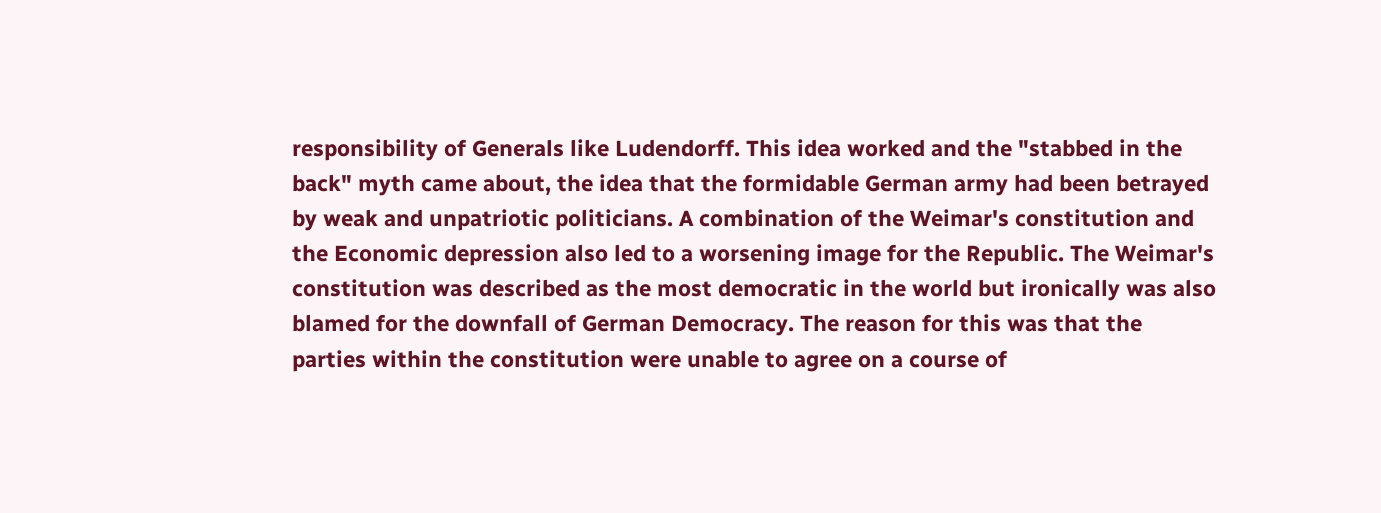responsibility of Generals like Ludendorff. This idea worked and the "stabbed in the back" myth came about, the idea that the formidable German army had been betrayed by weak and unpatriotic politicians. A combination of the Weimar's constitution and the Economic depression also led to a worsening image for the Republic. The Weimar's constitution was described as the most democratic in the world but ironically was also blamed for the downfall of German Democracy. The reason for this was that the parties within the constitution were unable to agree on a course of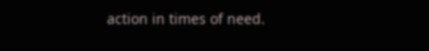action in times of need.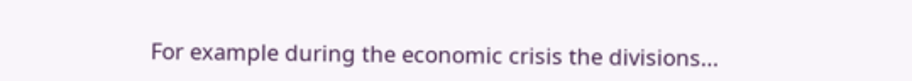For example during the economic crisis the divisions...